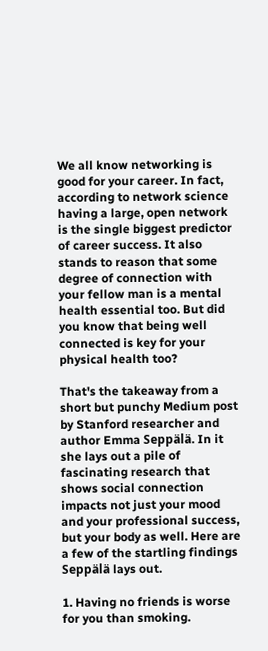We all know networking is good for your career. In fact, according to network science having a large, open network is the single biggest predictor of career success. It also stands to reason that some degree of connection with your fellow man is a mental health essential too. But did you know that being well connected is key for your physical health too?

That's the takeaway from a short but punchy Medium post by Stanford researcher and author Emma Seppälä. In it she lays out a pile of fascinating research that shows social connection impacts not just your mood and your professional success, but your body as well. Here are a few of the startling findings Seppälä lays out.

1. Having no friends is worse for you than smoking.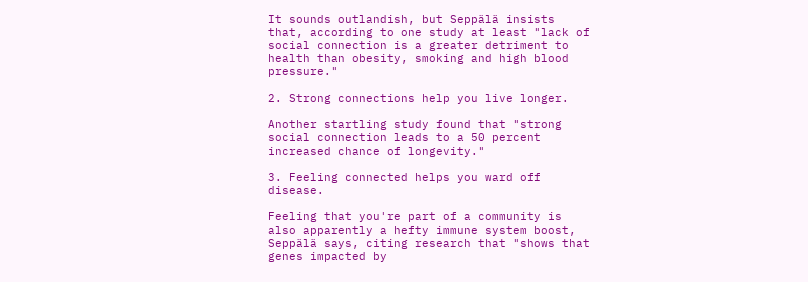It sounds outlandish, but Seppälä insists that, according to one study at least "lack of social connection is a greater detriment to health than obesity, smoking and high blood pressure."

2. Strong connections help you live longer.

Another startling study found that "strong social connection leads to a 50 percent increased chance of longevity."

3. Feeling connected helps you ward off disease.

Feeling that you're part of a community is also apparently a hefty immune system boost, Seppälä says, citing research that "shows that genes impacted by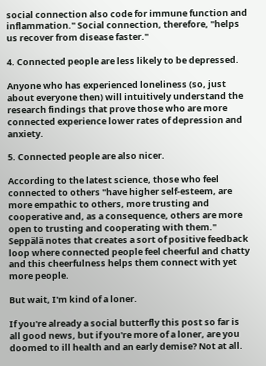social connection also code for immune function and inflammation." Social connection, therefore, "helps us recover from disease faster."

4. Connected people are less likely to be depressed.

Anyone who has experienced loneliness (so, just about everyone then) will intuitively understand the research findings that prove those who are more connected experience lower rates of depression and anxiety.

5. Connected people are also nicer.

According to the latest science, those who feel connected to others "have higher self-esteem, are more empathic to others, more trusting and cooperative and, as a consequence, others are more open to trusting and cooperating with them." Seppälä notes that creates a sort of positive feedback loop where connected people feel cheerful and chatty and this cheerfulness helps them connect with yet more people.

But wait, I'm kind of a loner.

If you're already a social butterfly this post so far is all good news, but if you're more of a loner, are you doomed to ill health and an early demise? Not at all.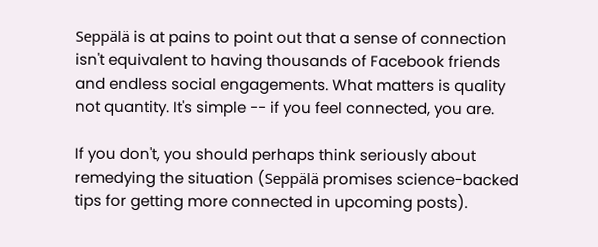Seppälä is at pains to point out that a sense of connection isn't equivalent to having thousands of Facebook friends and endless social engagements. What matters is quality not quantity. It's simple -- if you feel connected, you are.

If you don't, you should perhaps think seriously about remedying the situation (Seppälä promises science-backed tips for getting more connected in upcoming posts).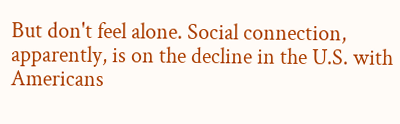But don't feel alone. Social connection, apparently, is on the decline in the U.S. with Americans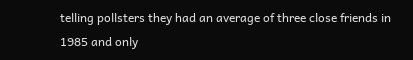telling pollsters they had an average of three close friends in 1985 and only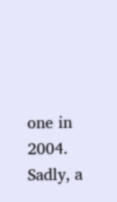one in 2004. Sadly, a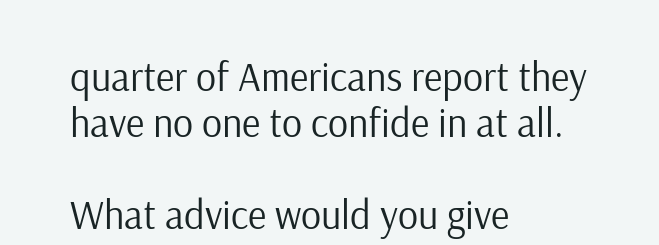quarter of Americans report they have no one to confide in at all.

What advice would you give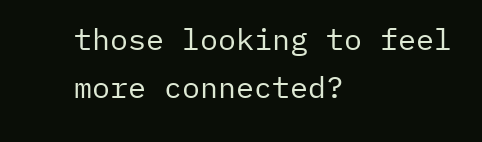those looking to feel more connected?